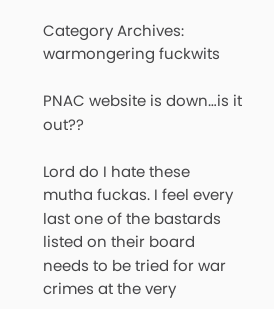Category Archives: warmongering fuckwits

PNAC website is down…is it out??

Lord do I hate these mutha fuckas. I feel every last one of the bastards listed on their board needs to be tried for war crimes at the very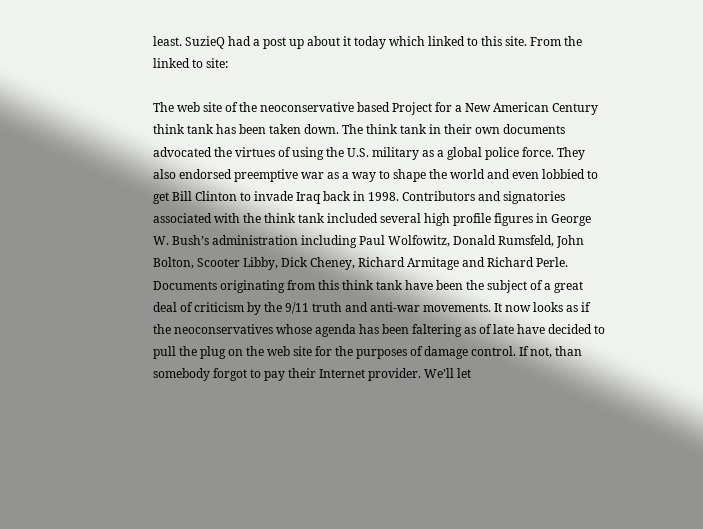least. SuzieQ had a post up about it today which linked to this site. From the linked to site:

The web site of the neoconservative based Project for a New American Century think tank has been taken down. The think tank in their own documents advocated the virtues of using the U.S. military as a global police force. They also endorsed preemptive war as a way to shape the world and even lobbied to get Bill Clinton to invade Iraq back in 1998. Contributors and signatories associated with the think tank included several high profile figures in George W. Bush’s administration including Paul Wolfowitz, Donald Rumsfeld, John Bolton, Scooter Libby, Dick Cheney, Richard Armitage and Richard Perle. Documents originating from this think tank have been the subject of a great deal of criticism by the 9/11 truth and anti-war movements. It now looks as if the neoconservatives whose agenda has been faltering as of late have decided to pull the plug on the web site for the purposes of damage control. If not, than somebody forgot to pay their Internet provider. We’ll let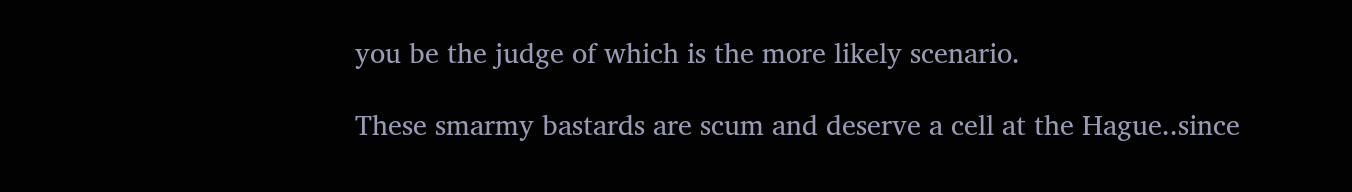you be the judge of which is the more likely scenario.

These smarmy bastards are scum and deserve a cell at the Hague..since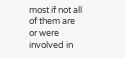most if not all of them are or were involved in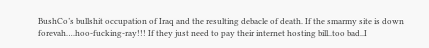BushCo’s bullshit occupation of Iraq and the resulting debacle of death. If the smarmy site is down forevah….hoo-fucking-ray!!! If they just need to pay their internet hosting bill..too bad..I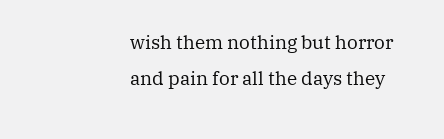wish them nothing but horror and pain for all the days they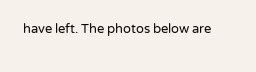have left. The photos below are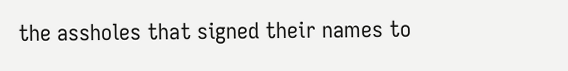the assholes that signed their names to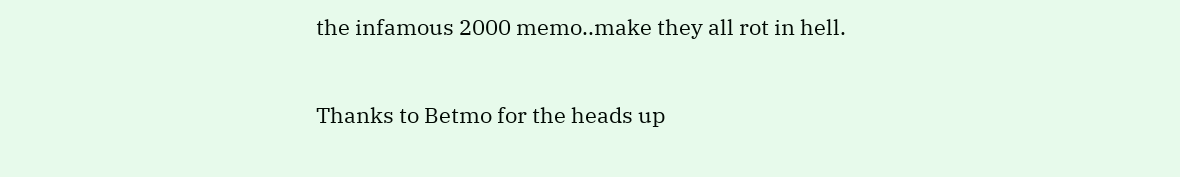the infamous 2000 memo..make they all rot in hell.

Thanks to Betmo for the heads up